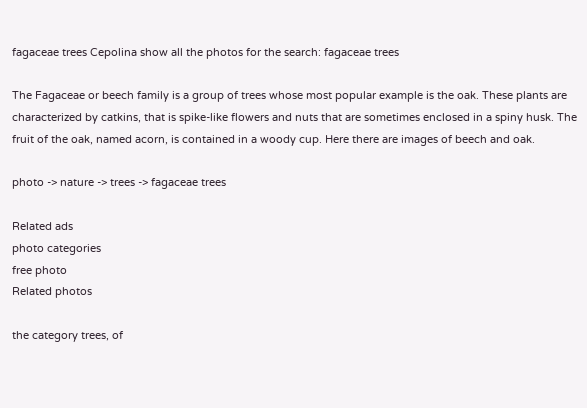fagaceae trees Cepolina show all the photos for the search: fagaceae trees

The Fagaceae or beech family is a group of trees whose most popular example is the oak. These plants are characterized by catkins, that is spike-like flowers and nuts that are sometimes enclosed in a spiny husk. The fruit of the oak, named acorn, is contained in a woody cup. Here there are images of beech and oak.

photo -> nature -> trees -> fagaceae trees

Related ads
photo categories
free photo
Related photos

the category trees, of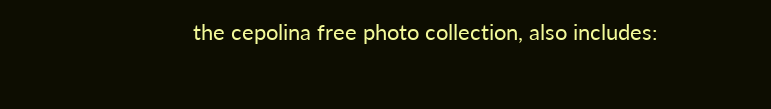the cepolina free photo collection, also includes: